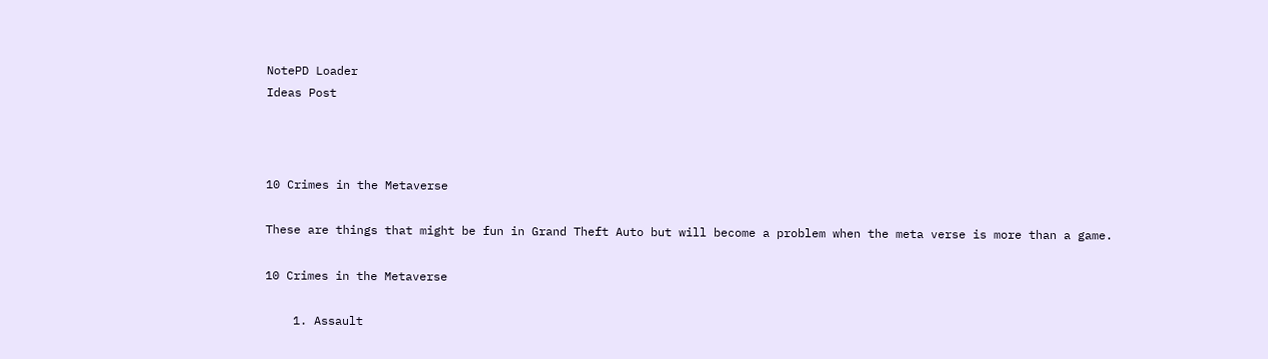NotePD Loader
Ideas Post



10 Crimes in the Metaverse

These are things that might be fun in Grand Theft Auto but will become a problem when the meta verse is more than a game.

10 Crimes in the Metaverse

    1. Assault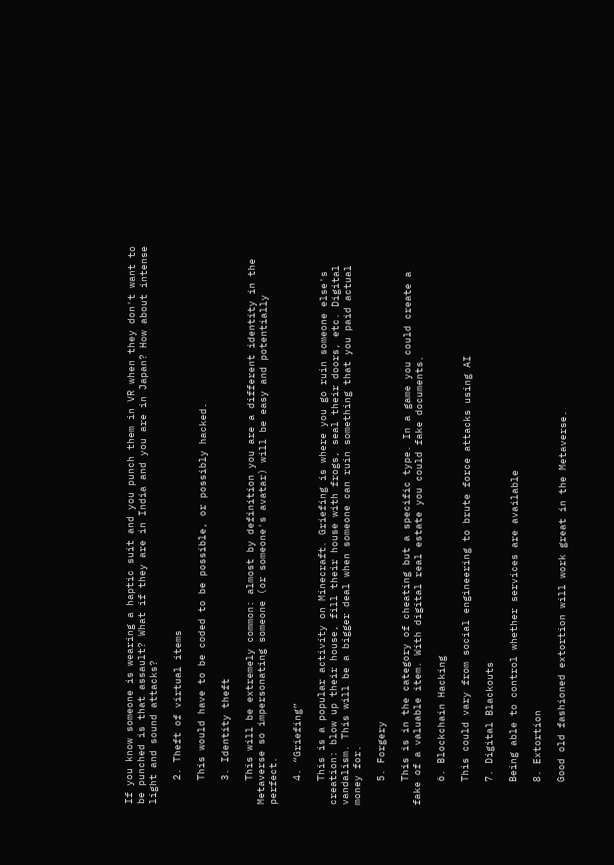If you know someone is wearing a haptic suit and you punch them in VR when they don't want to be punched is that assault? What if they are in India and you are in Japan? How about intense light and sound attacks?

    2. Theft of virtual items

    This would have to be coded to be possible, or possibly hacked.

    3. Identity theft

    This will be extremely common: almost by definition you are a different identity in the Metaverse so impersonating someone (or someone's avatar) will be easy and potentially perfect.

    4. “Griefing”

    This is a popular activity on Minecraft. Griefing is where you go ruin someone else's creation: blow up their house, fill their house with frogs, seal their doors, etc. Digital vandalism. This will be a bigger deal when someone can ruin something that you paid actual money for.

    5. Forgery

    This is in the category of cheating but a specific type. In a game you could create a fake of a valuable item. With digital real estate you could fake documents.

    6. Blockchain Hacking

    This could vary from social engineering to brute force attacks using AI

    7. Digital Blackouts

    Being able to control whether services are available

    8. Extortion

    Good old fashioned extortion will work great in the Metaverse.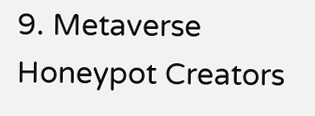9. Metaverse Honeypot Creators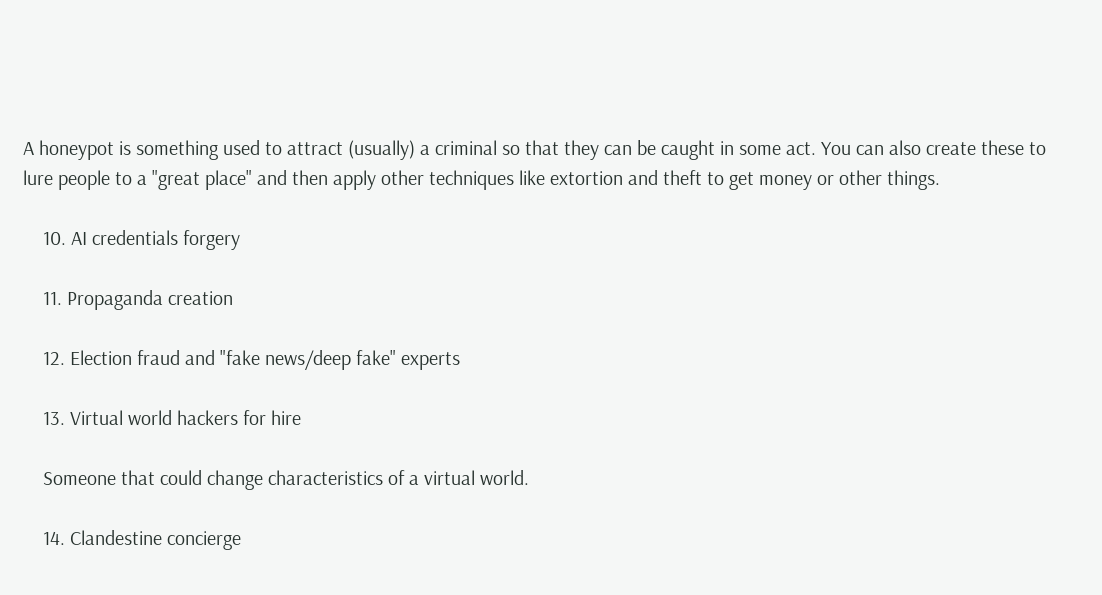A honeypot is something used to attract (usually) a criminal so that they can be caught in some act. You can also create these to lure people to a "great place" and then apply other techniques like extortion and theft to get money or other things.

    10. AI credentials forgery

    11. Propaganda creation

    12. Election fraud and "fake news/deep fake" experts

    13. Virtual world hackers for hire

    Someone that could change characteristics of a virtual world.

    14. Clandestine concierge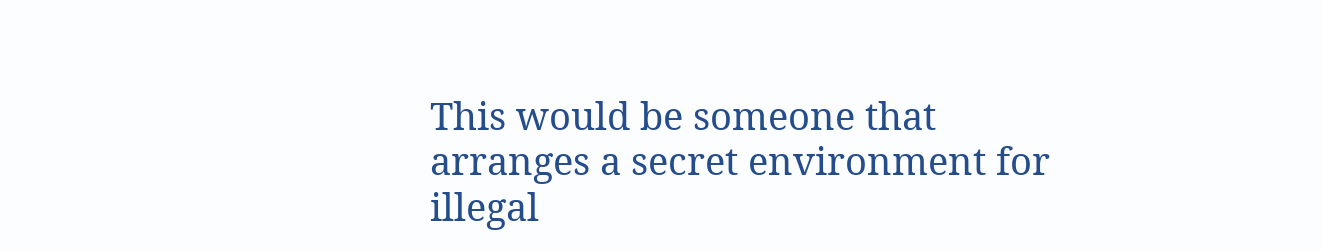This would be someone that arranges a secret environment for illegal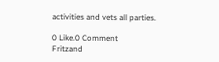activities and vets all parties.

0 Like.0 Comment
Fritzand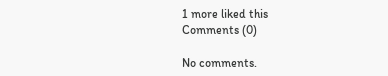1 more liked this
Comments (0)

No comments.